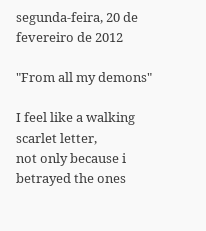segunda-feira, 20 de fevereiro de 2012

"From all my demons"

I feel like a walking scarlet letter,
not only because i betrayed the ones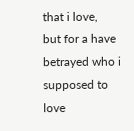that i love,
but for a have betrayed who i supposed to love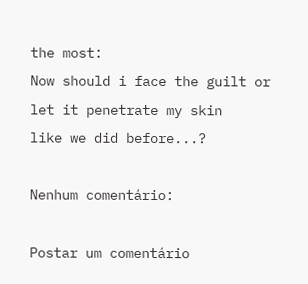the most:
Now should i face the guilt or let it penetrate my skin
like we did before...?

Nenhum comentário:

Postar um comentário